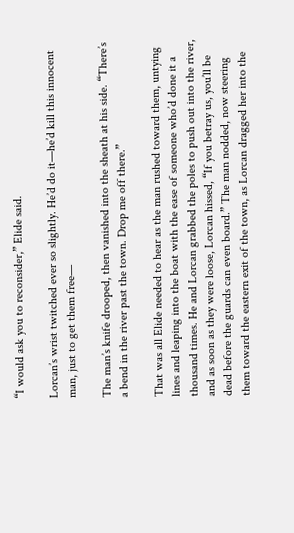“I would ask you to reconsider,” Elide said.

Lorcan’s wrist twitched ever so slightly. He’d do it—he’d kill this innocent man, just to get them free—

The man’s knife drooped, then vanished into the sheath at his side. “There’s a bend in the river past the town. Drop me off there.”

That was all Elide needed to hear as the man rushed toward them, untying lines and leaping into the boat with the ease of someone who’d done it a thousand times. He and Lorcan grabbed the poles to push out into the river, and as soon as they were loose, Lorcan hissed, “If you betray us, you’ll be dead before the guards can even board.” The man nodded, now steering them toward the eastern exit of the town, as Lorcan dragged her into the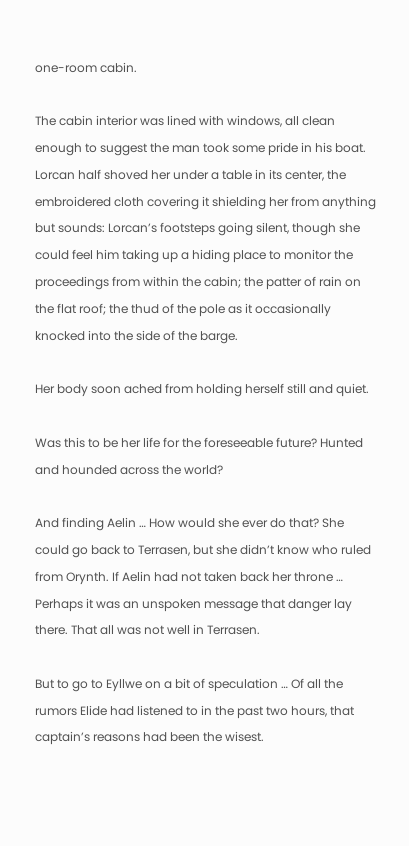one-room cabin.

The cabin interior was lined with windows, all clean enough to suggest the man took some pride in his boat. Lorcan half shoved her under a table in its center, the embroidered cloth covering it shielding her from anything but sounds: Lorcan’s footsteps going silent, though she could feel him taking up a hiding place to monitor the proceedings from within the cabin; the patter of rain on the flat roof; the thud of the pole as it occasionally knocked into the side of the barge.

Her body soon ached from holding herself still and quiet.

Was this to be her life for the foreseeable future? Hunted and hounded across the world?

And finding Aelin … How would she ever do that? She could go back to Terrasen, but she didn’t know who ruled from Orynth. If Aelin had not taken back her throne … Perhaps it was an unspoken message that danger lay there. That all was not well in Terrasen.

But to go to Eyllwe on a bit of speculation … Of all the rumors Elide had listened to in the past two hours, that captain’s reasons had been the wisest.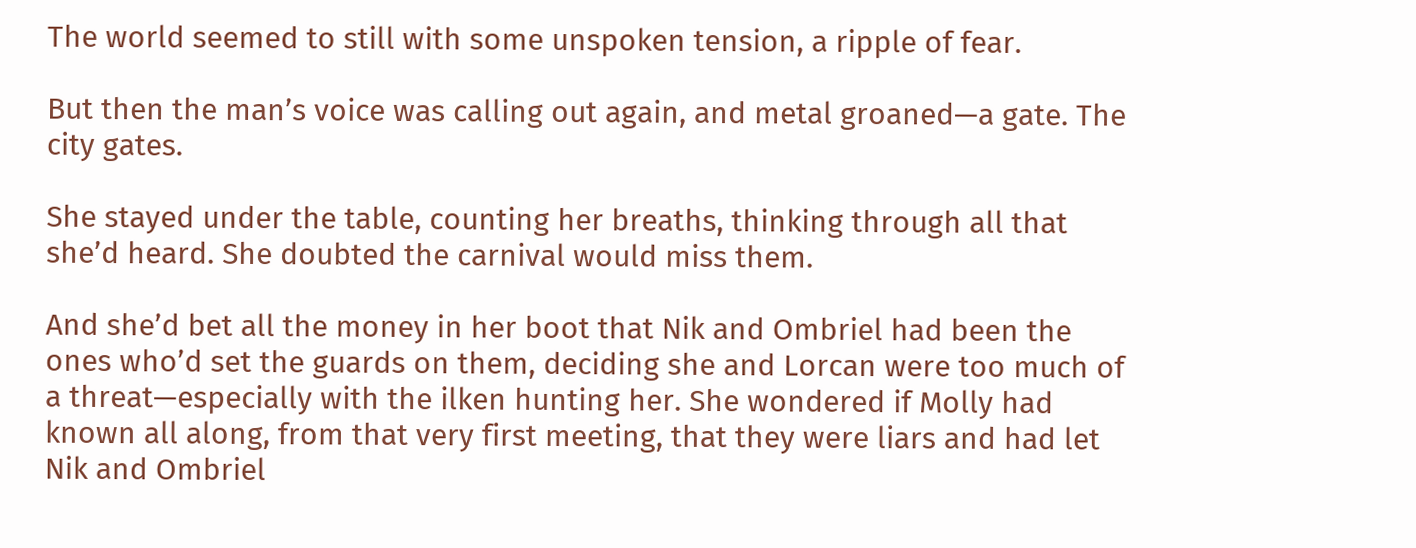The world seemed to still with some unspoken tension, a ripple of fear.

But then the man’s voice was calling out again, and metal groaned—a gate. The city gates.

She stayed under the table, counting her breaths, thinking through all that she’d heard. She doubted the carnival would miss them.

And she’d bet all the money in her boot that Nik and Ombriel had been the ones who’d set the guards on them, deciding she and Lorcan were too much of a threat—especially with the ilken hunting her. She wondered if Molly had known all along, from that very first meeting, that they were liars and had let Nik and Ombriel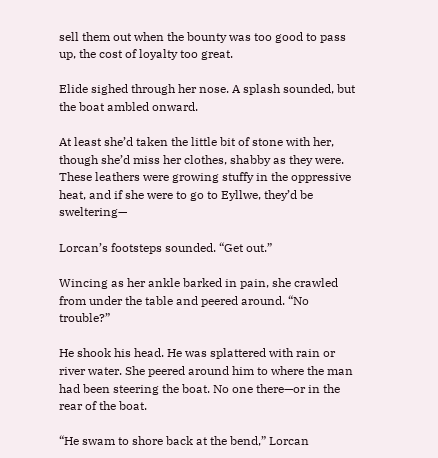sell them out when the bounty was too good to pass up, the cost of loyalty too great.

Elide sighed through her nose. A splash sounded, but the boat ambled onward.

At least she’d taken the little bit of stone with her, though she’d miss her clothes, shabby as they were. These leathers were growing stuffy in the oppressive heat, and if she were to go to Eyllwe, they’d be sweltering—

Lorcan’s footsteps sounded. “Get out.”

Wincing as her ankle barked in pain, she crawled from under the table and peered around. “No trouble?”

He shook his head. He was splattered with rain or river water. She peered around him to where the man had been steering the boat. No one there—or in the rear of the boat.

“He swam to shore back at the bend,” Lorcan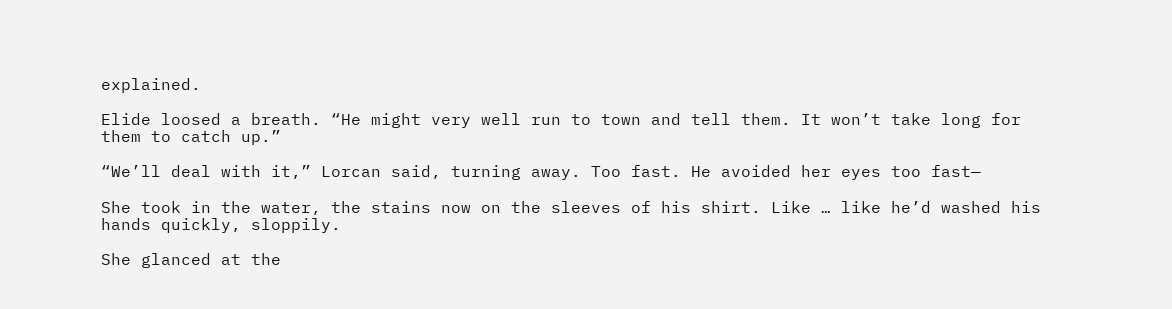explained.

Elide loosed a breath. “He might very well run to town and tell them. It won’t take long for them to catch up.”

“We’ll deal with it,” Lorcan said, turning away. Too fast. He avoided her eyes too fast—

She took in the water, the stains now on the sleeves of his shirt. Like … like he’d washed his hands quickly, sloppily.

She glanced at the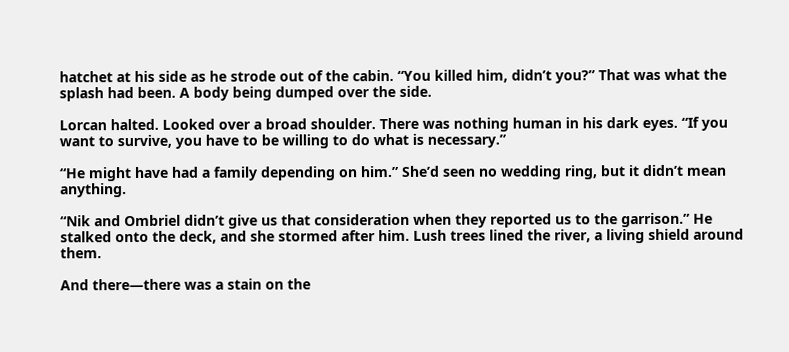hatchet at his side as he strode out of the cabin. “You killed him, didn’t you?” That was what the splash had been. A body being dumped over the side.

Lorcan halted. Looked over a broad shoulder. There was nothing human in his dark eyes. “If you want to survive, you have to be willing to do what is necessary.”

“He might have had a family depending on him.” She’d seen no wedding ring, but it didn’t mean anything.

“Nik and Ombriel didn’t give us that consideration when they reported us to the garrison.” He stalked onto the deck, and she stormed after him. Lush trees lined the river, a living shield around them.

And there—there was a stain on the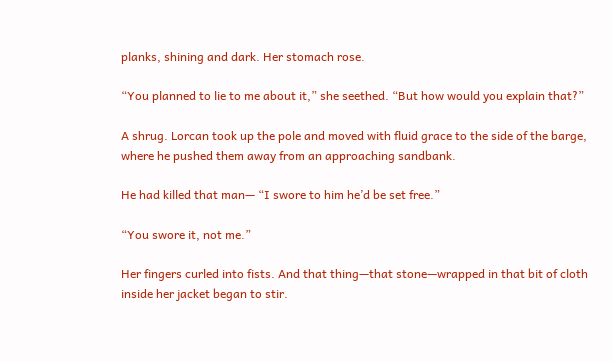planks, shining and dark. Her stomach rose.

“You planned to lie to me about it,” she seethed. “But how would you explain that?”

A shrug. Lorcan took up the pole and moved with fluid grace to the side of the barge, where he pushed them away from an approaching sandbank.

He had killed that man— “I swore to him he’d be set free.”

“You swore it, not me.”

Her fingers curled into fists. And that thing—that stone—wrapped in that bit of cloth inside her jacket began to stir.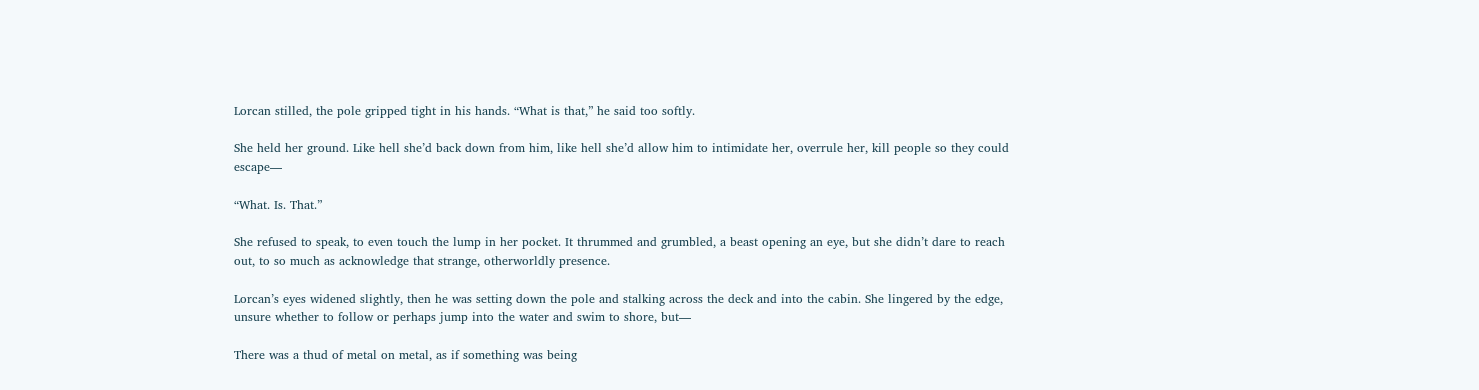Lorcan stilled, the pole gripped tight in his hands. “What is that,” he said too softly.

She held her ground. Like hell she’d back down from him, like hell she’d allow him to intimidate her, overrule her, kill people so they could escape—

“What. Is. That.”

She refused to speak, to even touch the lump in her pocket. It thrummed and grumbled, a beast opening an eye, but she didn’t dare to reach out, to so much as acknowledge that strange, otherworldly presence.

Lorcan’s eyes widened slightly, then he was setting down the pole and stalking across the deck and into the cabin. She lingered by the edge, unsure whether to follow or perhaps jump into the water and swim to shore, but—

There was a thud of metal on metal, as if something was being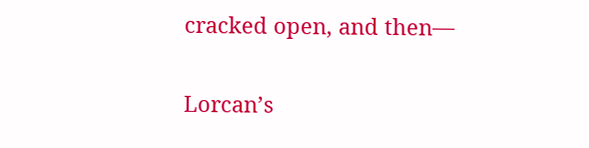cracked open, and then—

Lorcan’s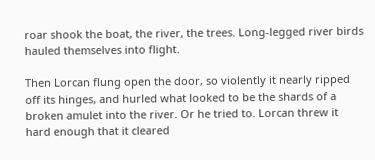roar shook the boat, the river, the trees. Long-legged river birds hauled themselves into flight.

Then Lorcan flung open the door, so violently it nearly ripped off its hinges, and hurled what looked to be the shards of a broken amulet into the river. Or he tried to. Lorcan threw it hard enough that it cleared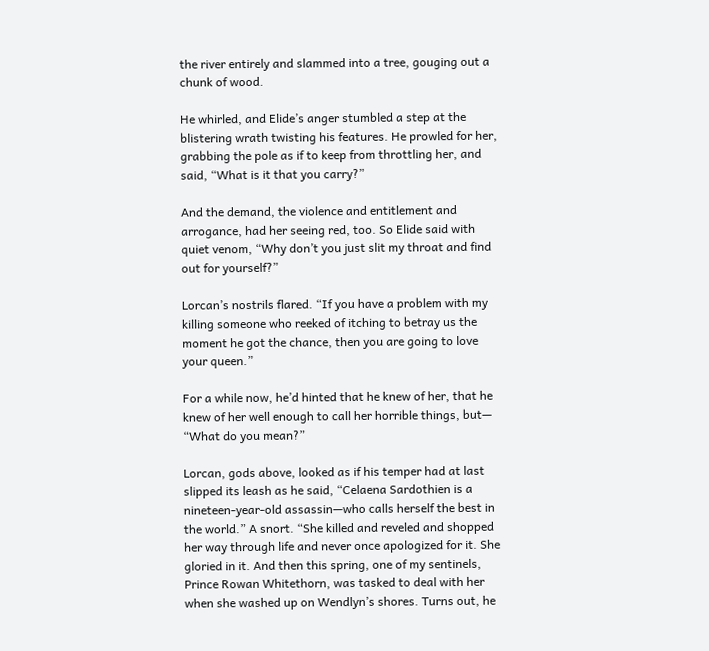the river entirely and slammed into a tree, gouging out a chunk of wood.

He whirled, and Elide’s anger stumbled a step at the blistering wrath twisting his features. He prowled for her, grabbing the pole as if to keep from throttling her, and said, “What is it that you carry?”

And the demand, the violence and entitlement and arrogance, had her seeing red, too. So Elide said with quiet venom, “Why don’t you just slit my throat and find out for yourself?”

Lorcan’s nostrils flared. “If you have a problem with my killing someone who reeked of itching to betray us the moment he got the chance, then you are going to love your queen.”

For a while now, he’d hinted that he knew of her, that he knew of her well enough to call her horrible things, but— “What do you mean?”

Lorcan, gods above, looked as if his temper had at last slipped its leash as he said, “Celaena Sardothien is a nineteen-year-old assassin—who calls herself the best in the world.” A snort. “She killed and reveled and shopped her way through life and never once apologized for it. She gloried in it. And then this spring, one of my sentinels, Prince Rowan Whitethorn, was tasked to deal with her when she washed up on Wendlyn’s shores. Turns out, he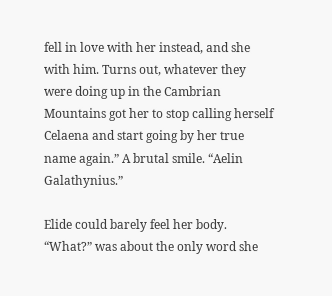fell in love with her instead, and she with him. Turns out, whatever they were doing up in the Cambrian Mountains got her to stop calling herself Celaena and start going by her true name again.” A brutal smile. “Aelin Galathynius.”

Elide could barely feel her body. “What?” was about the only word she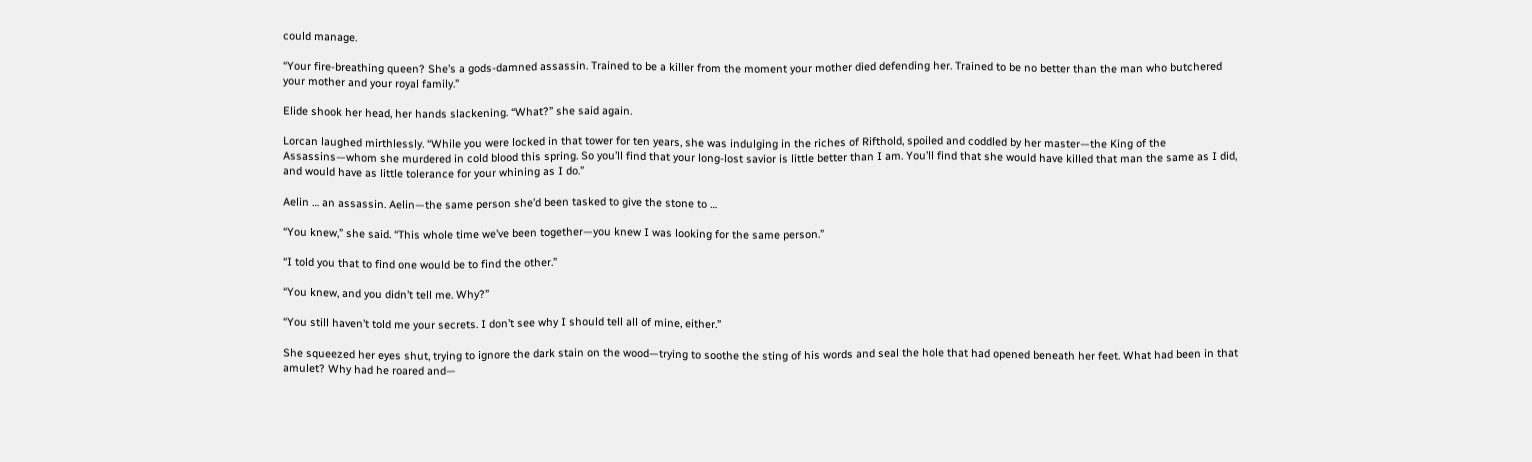could manage.

“Your fire-breathing queen? She’s a gods-damned assassin. Trained to be a killer from the moment your mother died defending her. Trained to be no better than the man who butchered your mother and your royal family.”

Elide shook her head, her hands slackening. “What?” she said again.

Lorcan laughed mirthlessly. “While you were locked in that tower for ten years, she was indulging in the riches of Rifthold, spoiled and coddled by her master—the King of the Assassins—whom she murdered in cold blood this spring. So you’ll find that your long-lost savior is little better than I am. You’ll find that she would have killed that man the same as I did, and would have as little tolerance for your whining as I do.”

Aelin … an assassin. Aelin—the same person she’d been tasked to give the stone to …

“You knew,” she said. “This whole time we’ve been together—you knew I was looking for the same person.”

“I told you that to find one would be to find the other.”

“You knew, and you didn’t tell me. Why?”

“You still haven’t told me your secrets. I don’t see why I should tell all of mine, either.”

She squeezed her eyes shut, trying to ignore the dark stain on the wood—trying to soothe the sting of his words and seal the hole that had opened beneath her feet. What had been in that amulet? Why had he roared and—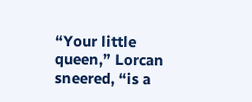“Your little queen,” Lorcan sneered, “is a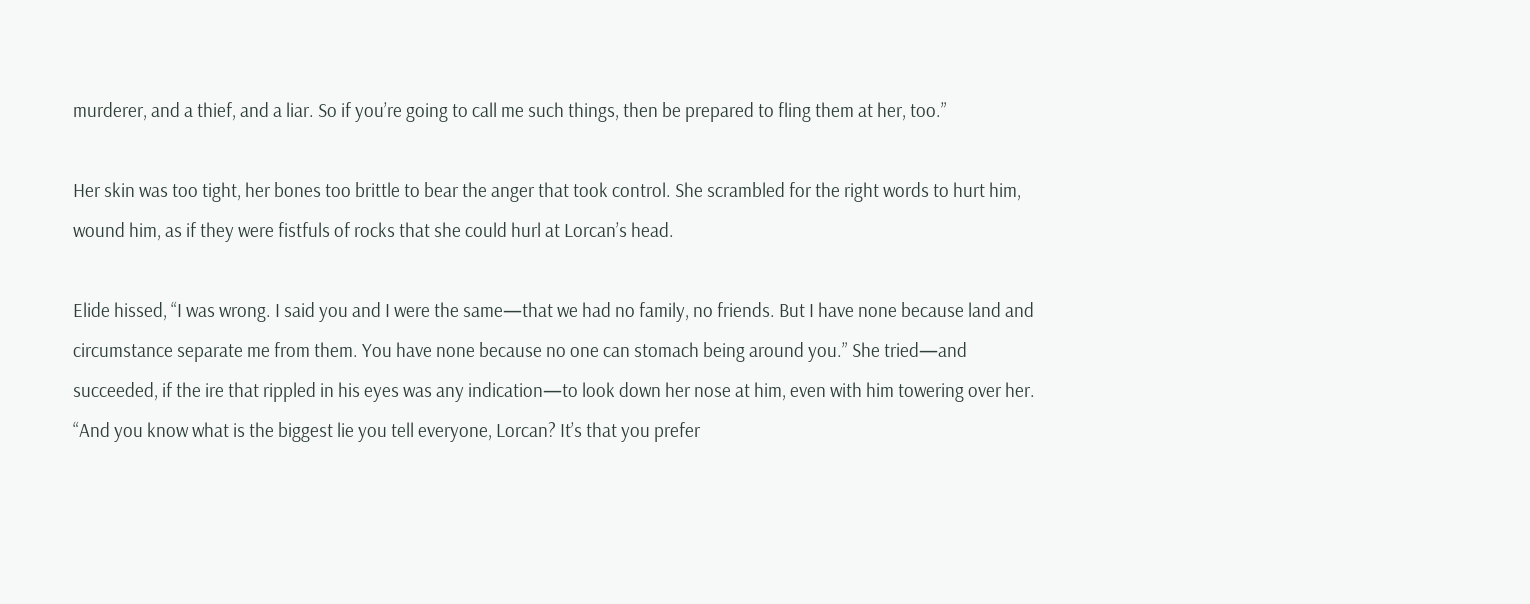murderer, and a thief, and a liar. So if you’re going to call me such things, then be prepared to fling them at her, too.”

Her skin was too tight, her bones too brittle to bear the anger that took control. She scrambled for the right words to hurt him, wound him, as if they were fistfuls of rocks that she could hurl at Lorcan’s head.

Elide hissed, “I was wrong. I said you and I were the same—that we had no family, no friends. But I have none because land and circumstance separate me from them. You have none because no one can stomach being around you.” She tried—and succeeded, if the ire that rippled in his eyes was any indication—to look down her nose at him, even with him towering over her. “And you know what is the biggest lie you tell everyone, Lorcan? It’s that you prefer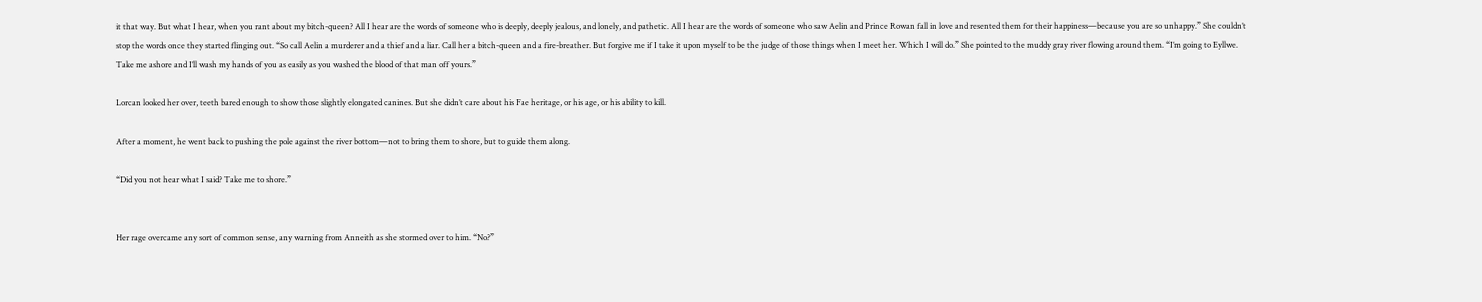it that way. But what I hear, when you rant about my bitch-queen? All I hear are the words of someone who is deeply, deeply jealous, and lonely, and pathetic. All I hear are the words of someone who saw Aelin and Prince Rowan fall in love and resented them for their happiness—because you are so unhappy.” She couldn’t stop the words once they started flinging out. “So call Aelin a murderer and a thief and a liar. Call her a bitch-queen and a fire-breather. But forgive me if I take it upon myself to be the judge of those things when I meet her. Which I will do.” She pointed to the muddy gray river flowing around them. “I’m going to Eyllwe. Take me ashore and I’ll wash my hands of you as easily as you washed the blood of that man off yours.”

Lorcan looked her over, teeth bared enough to show those slightly elongated canines. But she didn’t care about his Fae heritage, or his age, or his ability to kill.

After a moment, he went back to pushing the pole against the river bottom—not to bring them to shore, but to guide them along.

“Did you not hear what I said? Take me to shore.”


Her rage overcame any sort of common sense, any warning from Anneith as she stormed over to him. “No?”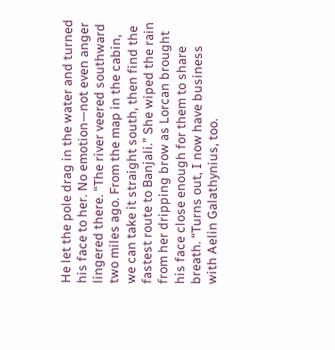He let the pole drag in the water and turned his face to her. No emotion—not even anger lingered there. “The river veered southward two miles ago. From the map in the cabin, we can take it straight south, then find the fastest route to Banjali.” She wiped the rain from her dripping brow as Lorcan brought his face close enough for them to share breath. “Turns out, I now have business with Aelin Galathynius, too.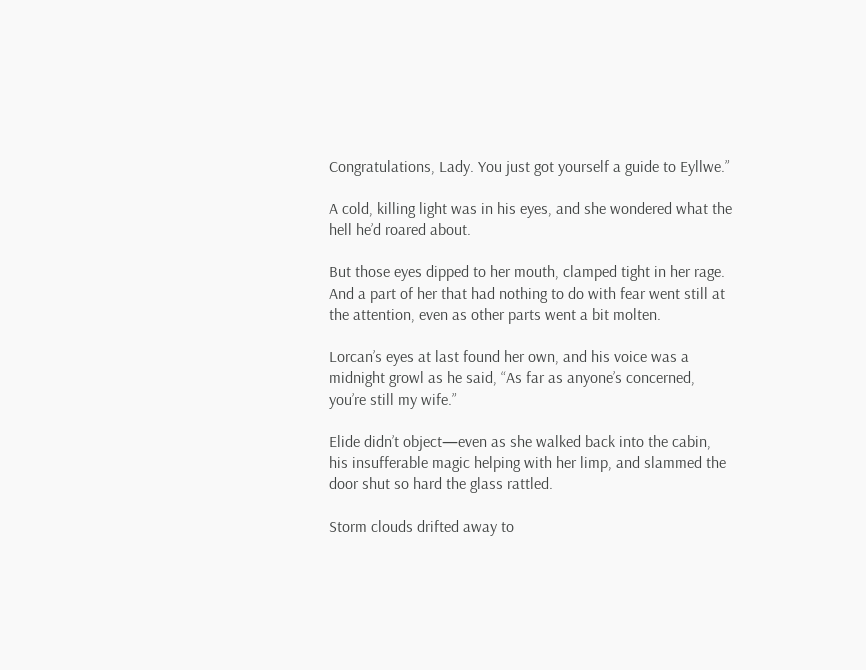Congratulations, Lady. You just got yourself a guide to Eyllwe.”

A cold, killing light was in his eyes, and she wondered what the hell he’d roared about.

But those eyes dipped to her mouth, clamped tight in her rage. And a part of her that had nothing to do with fear went still at the attention, even as other parts went a bit molten.

Lorcan’s eyes at last found her own, and his voice was a midnight growl as he said, “As far as anyone’s concerned, you’re still my wife.”

Elide didn’t object—even as she walked back into the cabin, his insufferable magic helping with her limp, and slammed the door shut so hard the glass rattled.

Storm clouds drifted away to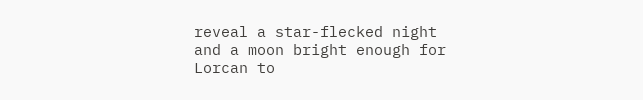reveal a star-flecked night and a moon bright enough for Lorcan to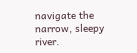navigate the narrow, sleepy river.